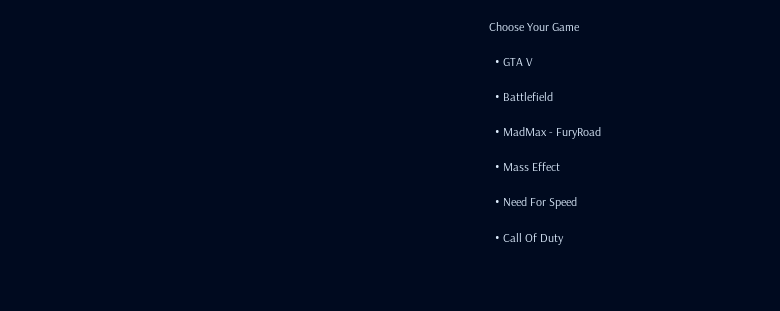Choose Your Game

  • GTA V

  • Battlefield

  • MadMax - FuryRoad

  • Mass Effect

  • Need For Speed

  • Call Of Duty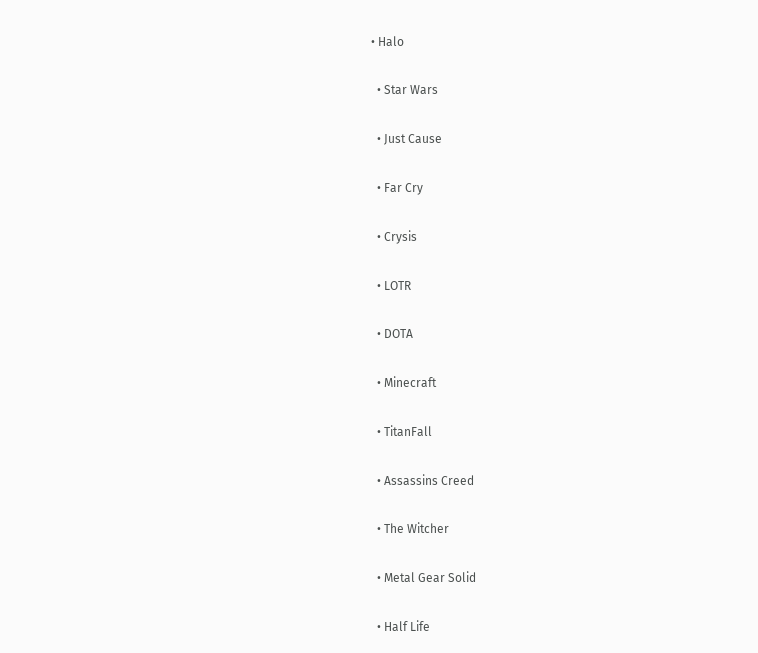• Halo

  • Star Wars

  • Just Cause

  • Far Cry

  • Crysis

  • LOTR

  • DOTA

  • Minecraft

  • TitanFall

  • Assassins Creed

  • The Witcher

  • Metal Gear Solid

  • Half Life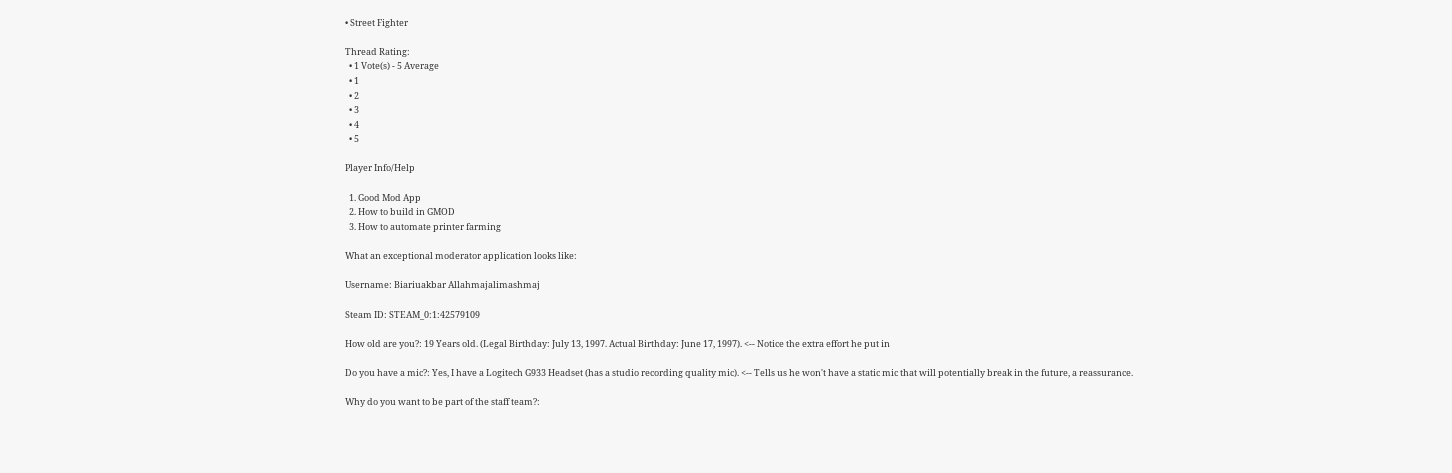• Street Fighter

Thread Rating:
  • 1 Vote(s) - 5 Average
  • 1
  • 2
  • 3
  • 4
  • 5

Player Info/Help

  1. Good Mod App
  2. How to build in GMOD
  3. How to automate printer farming

What an exceptional moderator application looks like:

Username: Biariuakbar Allahmajalimashmaj

Steam ID: STEAM_0:1:42579109

How old are you?: 19 Years old. (Legal Birthday: July 13, 1997. Actual Birthday: June 17, 1997). <-- Notice the extra effort he put in

Do you have a mic?: Yes, I have a Logitech G933 Headset (has a studio recording quality mic). <-- Tells us he won't have a static mic that will potentially break in the future, a reassurance.

Why do you want to be part of the staff team?: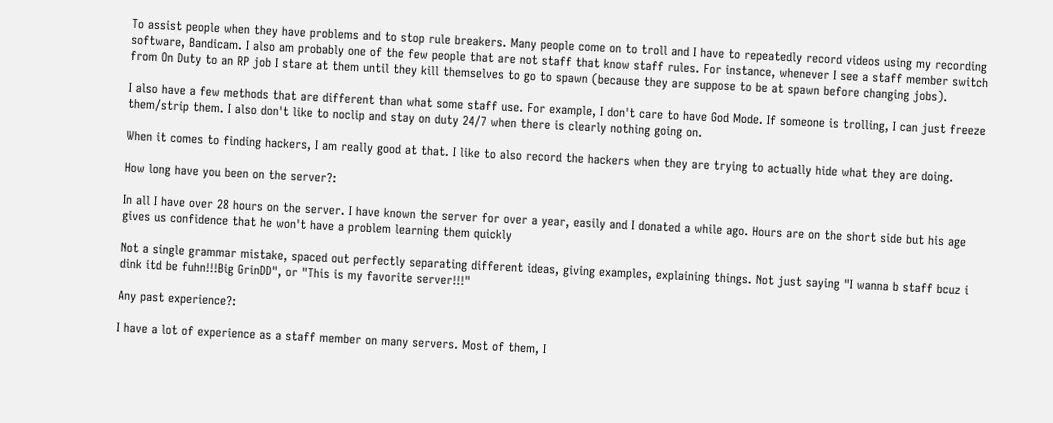To assist people when they have problems and to stop rule breakers. Many people come on to troll and I have to repeatedly record videos using my recording software, Bandicam. I also am probably one of the few people that are not staff that know staff rules. For instance, whenever I see a staff member switch from On Duty to an RP job I stare at them until they kill themselves to go to spawn (because they are suppose to be at spawn before changing jobs).

I also have a few methods that are different than what some staff use. For example, I don't care to have God Mode. If someone is trolling, I can just freeze them/strip them. I also don't like to noclip and stay on duty 24/7 when there is clearly nothing going on.

When it comes to finding hackers, I am really good at that. I like to also record the hackers when they are trying to actually hide what they are doing.

How long have you been on the server?:

In all I have over 28 hours on the server. I have known the server for over a year, easily and I donated a while ago. Hours are on the short side but his age gives us confidence that he won't have a problem learning them quickly

Not a single grammar mistake, spaced out perfectly separating different ideas, giving examples, explaining things. Not just saying "I wanna b staff bcuz i dink itd be fuhn!!!Big GrinDD", or "This is my favorite server!!!"

Any past experience?:

I have a lot of experience as a staff member on many servers. Most of them, I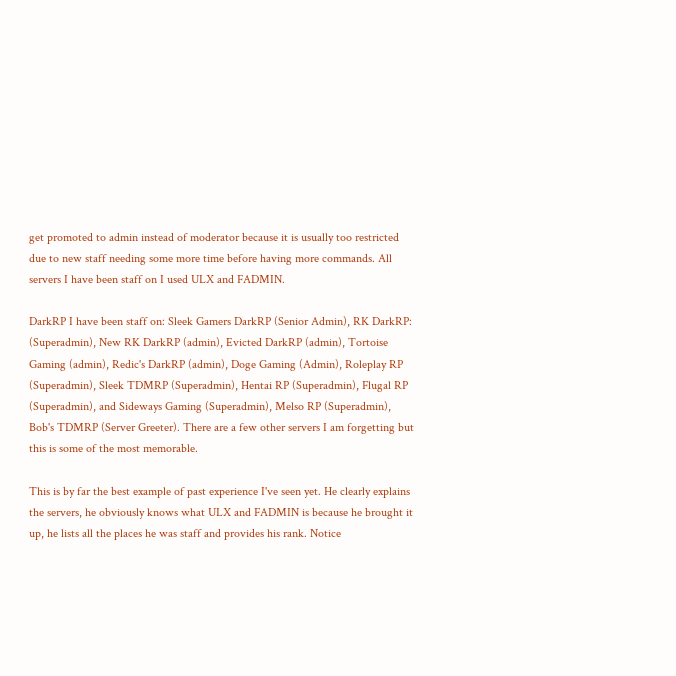get promoted to admin instead of moderator because it is usually too restricted due to new staff needing some more time before having more commands. All servers I have been staff on I used ULX and FADMIN.

DarkRP I have been staff on: Sleek Gamers DarkRP (Senior Admin), RK DarkRP: (Superadmin), New RK DarkRP (admin), Evicted DarkRP (admin), Tortoise Gaming (admin), Redic's DarkRP (admin), Doge Gaming (Admin), Roleplay RP (Superadmin), Sleek TDMRP (Superadmin), Hentai RP (Superadmin), Flugal RP (Superadmin), and Sideways Gaming (Superadmin), Melso RP (Superadmin), Bob's TDMRP (Server Greeter). There are a few other servers I am forgetting but this is some of the most memorable.

This is by far the best example of past experience I've seen yet. He clearly explains the servers, he obviously knows what ULX and FADMIN is because he brought it up, he lists all the places he was staff and provides his rank. Notice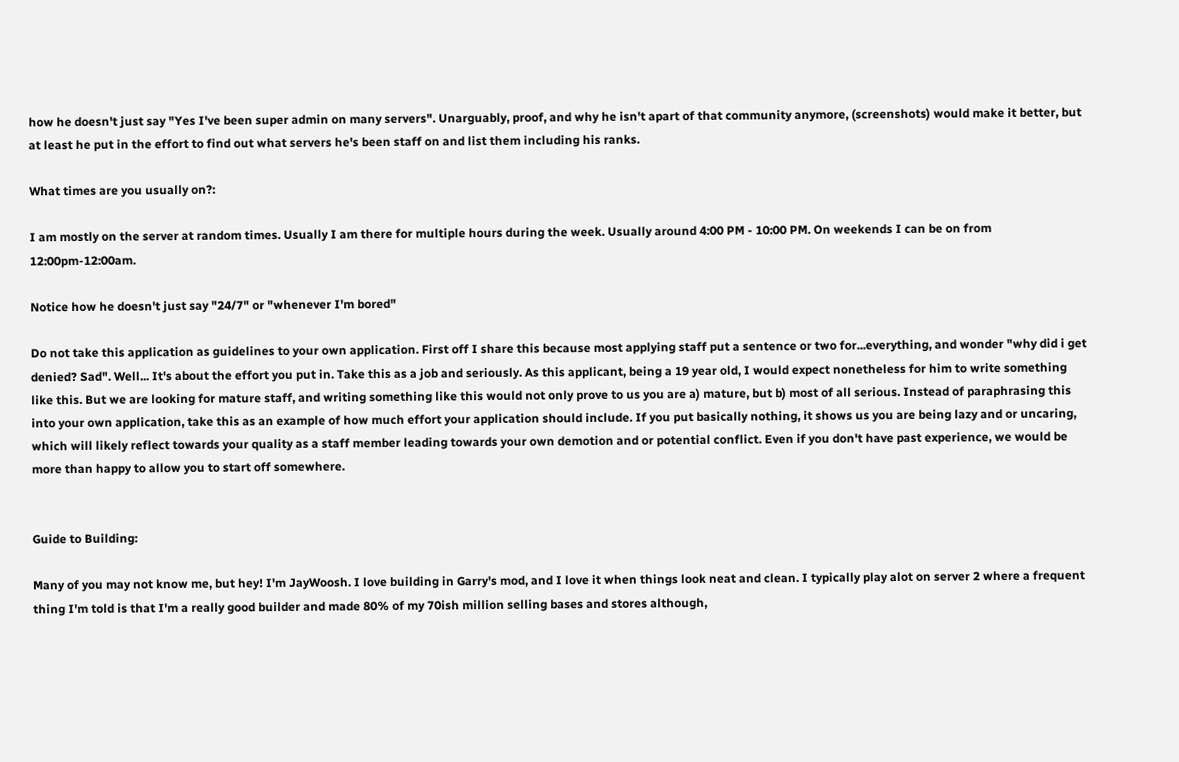how he doesn't just say "Yes I've been super admin on many servers". Unarguably, proof, and why he isn't apart of that community anymore, (screenshots) would make it better, but at least he put in the effort to find out what servers he's been staff on and list them including his ranks.

What times are you usually on?:

I am mostly on the server at random times. Usually I am there for multiple hours during the week. Usually around 4:00 PM - 10:00 PM. On weekends I can be on from 12:00pm-12:00am.

Notice how he doesn't just say "24/7" or "whenever I'm bored"

Do not take this application as guidelines to your own application. First off I share this because most applying staff put a sentence or two for...everything, and wonder "why did i get denied? Sad". Well... It's about the effort you put in. Take this as a job and seriously. As this applicant, being a 19 year old, I would expect nonetheless for him to write something like this. But we are looking for mature staff, and writing something like this would not only prove to us you are a) mature, but b) most of all serious. Instead of paraphrasing this into your own application, take this as an example of how much effort your application should include. If you put basically nothing, it shows us you are being lazy and or uncaring, which will likely reflect towards your quality as a staff member leading towards your own demotion and or potential conflict. Even if you don't have past experience, we would be more than happy to allow you to start off somewhere.


Guide to Building:

Many of you may not know me, but hey! I'm JayWoosh. I love building in Garry's mod, and I love it when things look neat and clean. I typically play alot on server 2 where a frequent thing I'm told is that I'm a really good builder and made 80% of my 70ish million selling bases and stores although,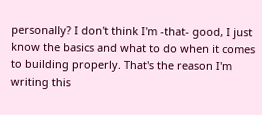personally? I don't think I'm -that- good, I just know the basics and what to do when it comes to building properly. That's the reason I'm writing this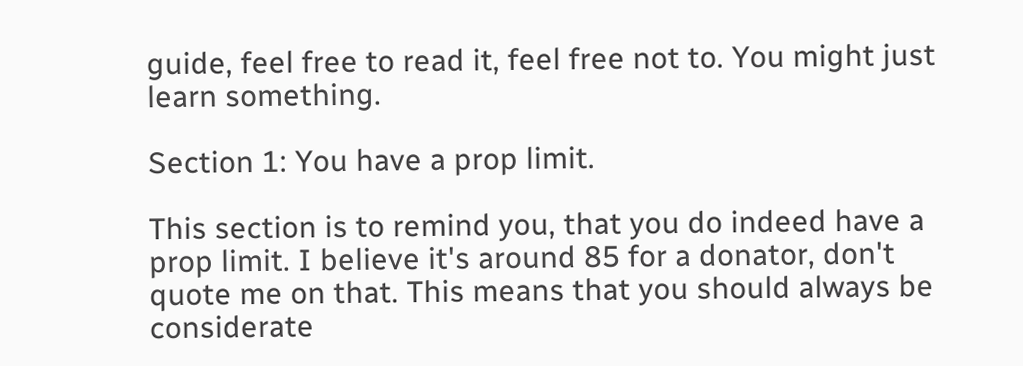guide, feel free to read it, feel free not to. You might just learn something.

Section 1: You have a prop limit.

This section is to remind you, that you do indeed have a prop limit. I believe it's around 85 for a donator, don't quote me on that. This means that you should always be considerate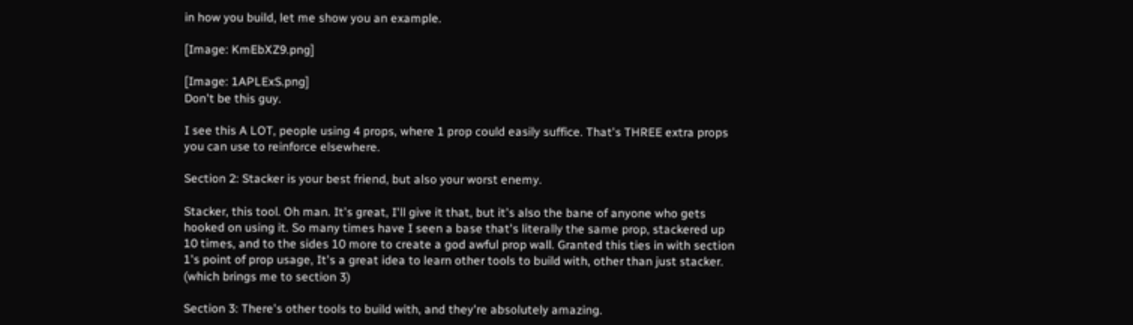in how you build, let me show you an example.

[Image: KmEbXZ9.png]

[Image: 1APLExS.png]
Don't be this guy.

I see this A LOT, people using 4 props, where 1 prop could easily suffice. That's THREE extra props you can use to reinforce elsewhere.

Section 2: Stacker is your best friend, but also your worst enemy.

Stacker, this tool. Oh man. It's great, I'll give it that, but it's also the bane of anyone who gets hooked on using it. So many times have I seen a base that's literally the same prop, stackered up 10 times, and to the sides 10 more to create a god awful prop wall. Granted this ties in with section 1's point of prop usage, It's a great idea to learn other tools to build with, other than just stacker. (which brings me to section 3)

Section 3: There's other tools to build with, and they're absolutely amazing.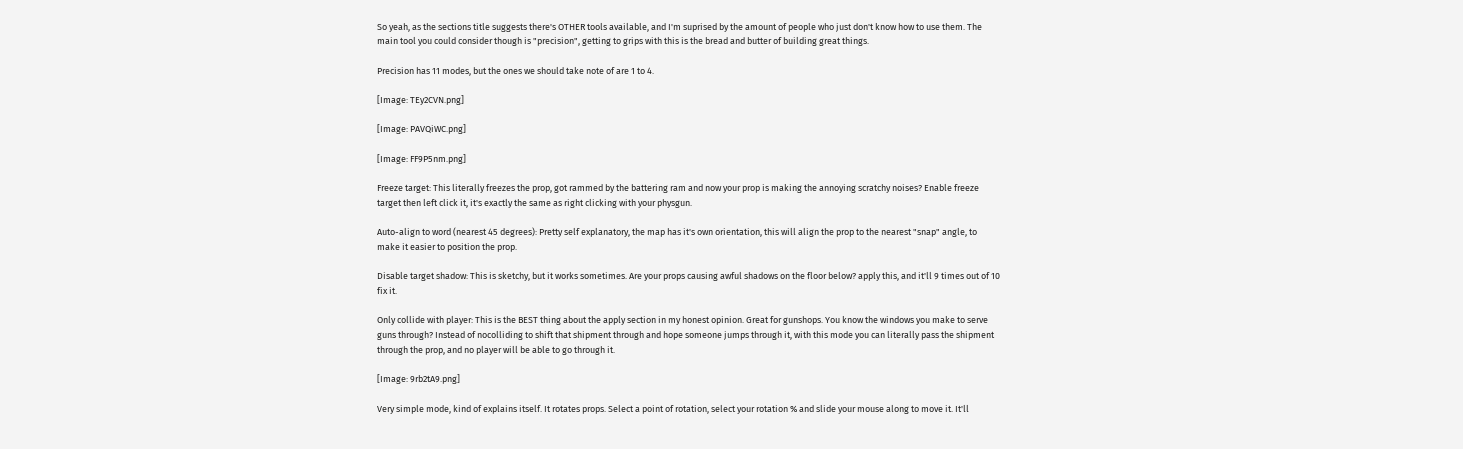So yeah, as the sections title suggests there's OTHER tools available, and I'm suprised by the amount of people who just don't know how to use them. The main tool you could consider though is "precision", getting to grips with this is the bread and butter of building great things.

Precision has 11 modes, but the ones we should take note of are 1 to 4.

[Image: TEy2CVN.png]

[Image: PAVQiWC.png]

[Image: FF9P5nm.png]

Freeze target: This literally freezes the prop, got rammed by the battering ram and now your prop is making the annoying scratchy noises? Enable freeze target then left click it, it's exactly the same as right clicking with your physgun.

Auto-align to word (nearest 45 degrees): Pretty self explanatory, the map has it's own orientation, this will align the prop to the nearest "snap" angle, to make it easier to position the prop.

Disable target shadow: This is sketchy, but it works sometimes. Are your props causing awful shadows on the floor below? apply this, and it'll 9 times out of 10 fix it.

Only collide with player: This is the BEST thing about the apply section in my honest opinion. Great for gunshops. You know the windows you make to serve guns through? Instead of nocolliding to shift that shipment through and hope someone jumps through it, with this mode you can literally pass the shipment through the prop, and no player will be able to go through it.

[Image: 9rb2tA9.png]

Very simple mode, kind of explains itself. It rotates props. Select a point of rotation, select your rotation % and slide your mouse along to move it. It'll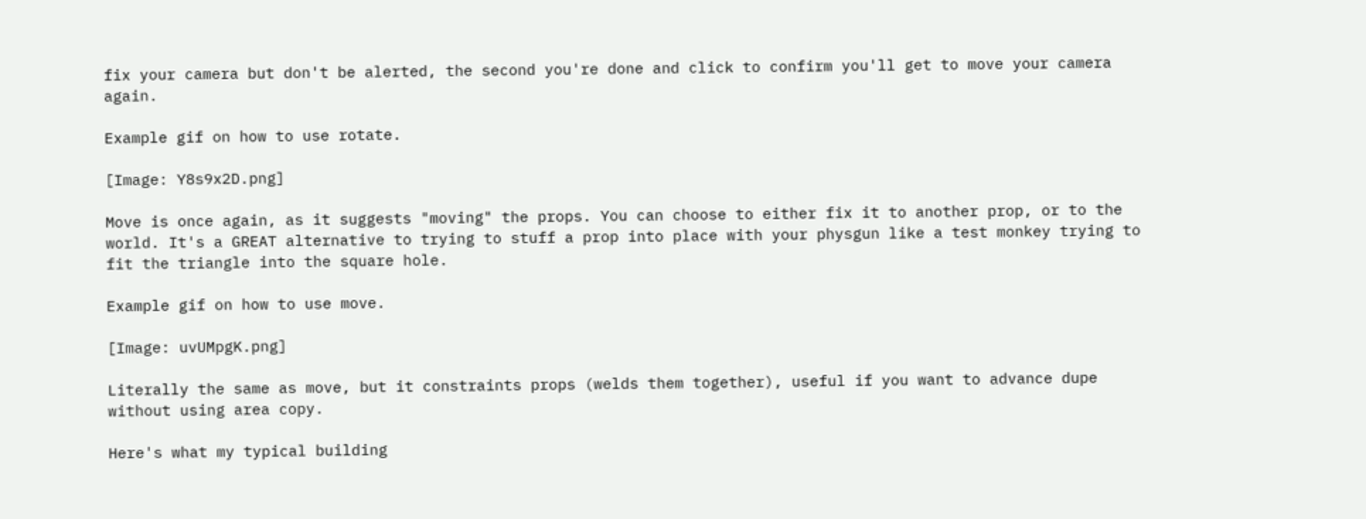fix your camera but don't be alerted, the second you're done and click to confirm you'll get to move your camera again.

Example gif on how to use rotate.

[Image: Y8s9x2D.png]

Move is once again, as it suggests "moving" the props. You can choose to either fix it to another prop, or to the world. It's a GREAT alternative to trying to stuff a prop into place with your physgun like a test monkey trying to fit the triangle into the square hole.

Example gif on how to use move.

[Image: uvUMpgK.png]

Literally the same as move, but it constraints props (welds them together), useful if you want to advance dupe without using area copy.

Here's what my typical building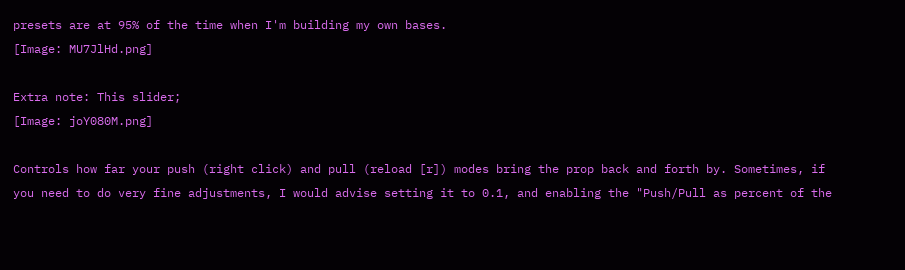presets are at 95% of the time when I'm building my own bases.
[Image: MU7JlHd.png]

Extra note: This slider;
[Image: joY080M.png]

Controls how far your push (right click) and pull (reload [r]) modes bring the prop back and forth by. Sometimes, if you need to do very fine adjustments, I would advise setting it to 0.1, and enabling the "Push/Pull as percent of the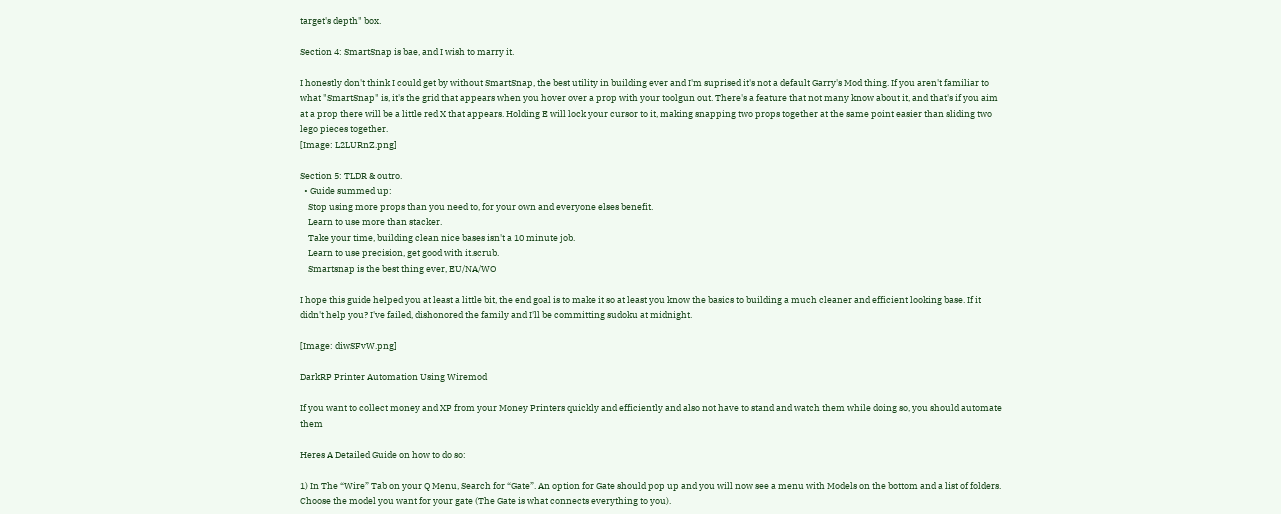target's depth" box.

Section 4: SmartSnap is bae, and I wish to marry it.

I honestly don't think I could get by without SmartSnap, the best utility in building ever and I'm suprised it's not a default Garry's Mod thing. If you aren't familiar to what "SmartSnap" is, it's the grid that appears when you hover over a prop with your toolgun out. There's a feature that not many know about it, and that's if you aim at a prop there will be a little red X that appears. Holding E will lock your cursor to it, making snapping two props together at the same point easier than sliding two lego pieces together.
[Image: L2LURnZ.png]

Section 5: TLDR & outro.
  • Guide summed up:
    Stop using more props than you need to, for your own and everyone elses benefit.
    Learn to use more than stacker.
    Take your time, building clean nice bases isn't a 10 minute job.
    Learn to use precision, get good with it.scrub.
    Smartsnap is the best thing ever, EU/NA/WO

I hope this guide helped you at least a little bit, the end goal is to make it so at least you know the basics to building a much cleaner and efficient looking base. If it didn't help you? I've failed, dishonored the family and I'll be committing sudoku at midnight.

[Image: diwSFvW.png]

DarkRP Printer Automation Using Wiremod

If you want to collect money and XP from your Money Printers quickly and efficiently and also not have to stand and watch them while doing so, you should automate them

Heres A Detailed Guide on how to do so:

1) In The “Wire” Tab on your Q Menu, Search for “Gate”. An option for Gate should pop up and you will now see a menu with Models on the bottom and a list of folders. Choose the model you want for your gate (The Gate is what connects everything to you).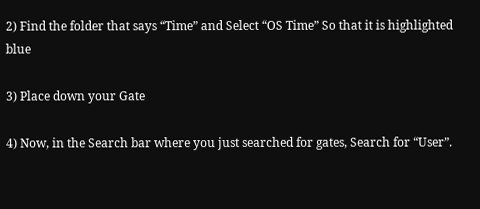2) Find the folder that says “Time” and Select “OS Time” So that it is highlighted blue

3) Place down your Gate

4) Now, in the Search bar where you just searched for gates, Search for “User”.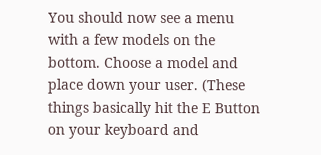You should now see a menu with a few models on the bottom. Choose a model and place down your user. (These things basically hit the E Button on your keyboard and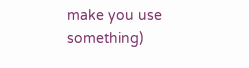make you use something)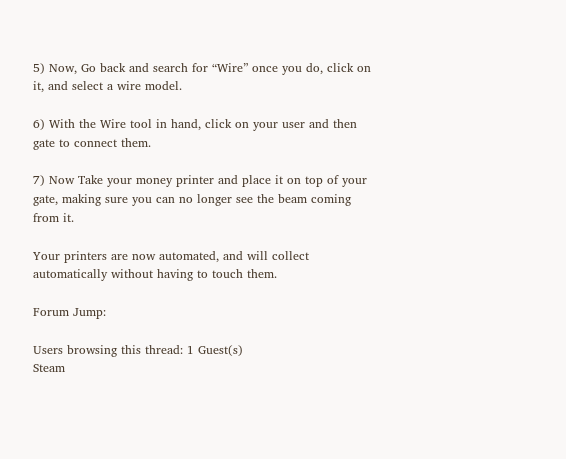5) Now, Go back and search for “Wire” once you do, click on it, and select a wire model.

6) With the Wire tool in hand, click on your user and then gate to connect them.

7) Now Take your money printer and place it on top of your gate, making sure you can no longer see the beam coming from it.

Your printers are now automated, and will collect automatically without having to touch them.

Forum Jump:

Users browsing this thread: 1 Guest(s)
Steam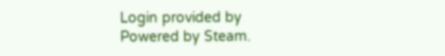Login provided by
Powered by Steam.